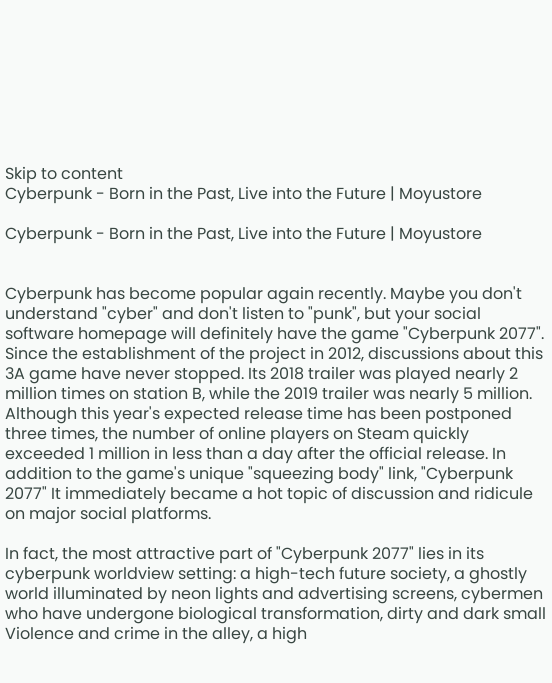Skip to content
Cyberpunk - Born in the Past, Live into the Future | Moyustore

Cyberpunk - Born in the Past, Live into the Future | Moyustore


Cyberpunk has become popular again recently. Maybe you don't understand "cyber" and don't listen to "punk", but your social software homepage will definitely have the game "Cyberpunk 2077". Since the establishment of the project in 2012, discussions about this 3A game have never stopped. Its 2018 trailer was played nearly 2 million times on station B, while the 2019 trailer was nearly 5 million. Although this year's expected release time has been postponed three times, the number of online players on Steam quickly exceeded 1 million in less than a day after the official release. In addition to the game's unique "squeezing body" link, "Cyberpunk 2077" It immediately became a hot topic of discussion and ridicule on major social platforms.

In fact, the most attractive part of "Cyberpunk 2077" lies in its cyberpunk worldview setting: a high-tech future society, a ghostly world illuminated by neon lights and advertising screens, cybermen who have undergone biological transformation, dirty and dark small Violence and crime in the alley, a high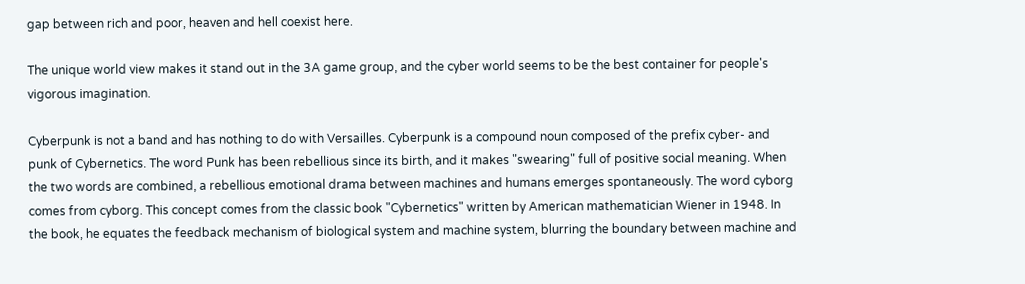gap between rich and poor, heaven and hell coexist here.

The unique world view makes it stand out in the 3A game group, and the cyber world seems to be the best container for people's vigorous imagination.

Cyberpunk is not a band and has nothing to do with Versailles. Cyberpunk is a compound noun composed of the prefix cyber- and punk of Cybernetics. The word Punk has been rebellious since its birth, and it makes "swearing" full of positive social meaning. When the two words are combined, a rebellious emotional drama between machines and humans emerges spontaneously. The word cyborg comes from cyborg. This concept comes from the classic book "Cybernetics" written by American mathematician Wiener in 1948. In the book, he equates the feedback mechanism of biological system and machine system, blurring the boundary between machine and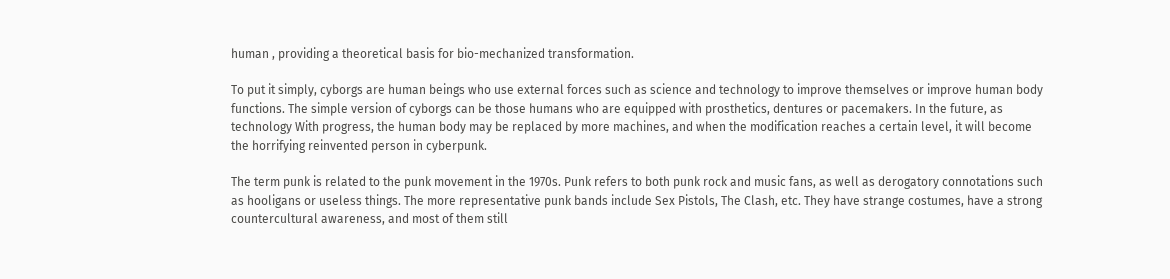human , providing a theoretical basis for bio-mechanized transformation.

To put it simply, cyborgs are human beings who use external forces such as science and technology to improve themselves or improve human body functions. The simple version of cyborgs can be those humans who are equipped with prosthetics, dentures or pacemakers. In the future, as technology With progress, the human body may be replaced by more machines, and when the modification reaches a certain level, it will become the horrifying reinvented person in cyberpunk.

The term punk is related to the punk movement in the 1970s. Punk refers to both punk rock and music fans, as well as derogatory connotations such as hooligans or useless things. The more representative punk bands include Sex Pistols, The Clash, etc. They have strange costumes, have a strong countercultural awareness, and most of them still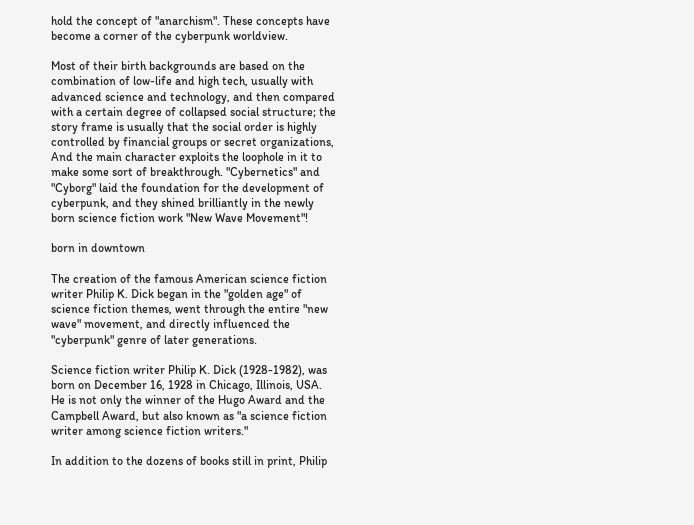hold the concept of "anarchism". These concepts have become a corner of the cyberpunk worldview.

Most of their birth backgrounds are based on the combination of low-life and high tech, usually with advanced science and technology, and then compared with a certain degree of collapsed social structure; the story frame is usually that the social order is highly controlled by financial groups or secret organizations, And the main character exploits the loophole in it to make some sort of breakthrough. "Cybernetics" and "Cyborg" laid the foundation for the development of cyberpunk, and they shined brilliantly in the newly born science fiction work "New Wave Movement"!

born in downtown

The creation of the famous American science fiction writer Philip K. Dick began in the "golden age" of science fiction themes, went through the entire "new wave" movement, and directly influenced the "cyberpunk" genre of later generations.

Science fiction writer Philip K. Dick (1928-1982), was born on December 16, 1928 in Chicago, Illinois, USA. He is not only the winner of the Hugo Award and the Campbell Award, but also known as "a science fiction writer among science fiction writers."

In addition to the dozens of books still in print, Philip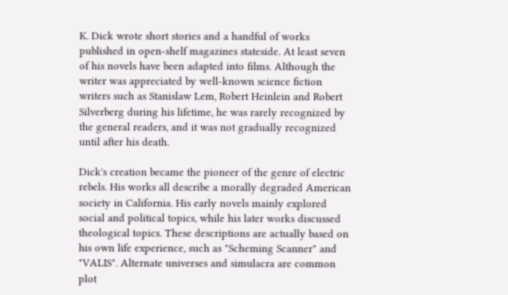K. Dick wrote short stories and a handful of works published in open-shelf magazines stateside. At least seven of his novels have been adapted into films. Although the writer was appreciated by well-known science fiction writers such as Stanislaw Lem, Robert Heinlein and Robert Silverberg during his lifetime, he was rarely recognized by the general readers, and it was not gradually recognized until after his death.

Dick's creation became the pioneer of the genre of electric rebels. His works all describe a morally degraded American society in California. His early novels mainly explored social and political topics, while his later works discussed theological topics. These descriptions are actually based on his own life experience, such as "Scheming Scanner" and "VALIS". Alternate universes and simulacra are common plot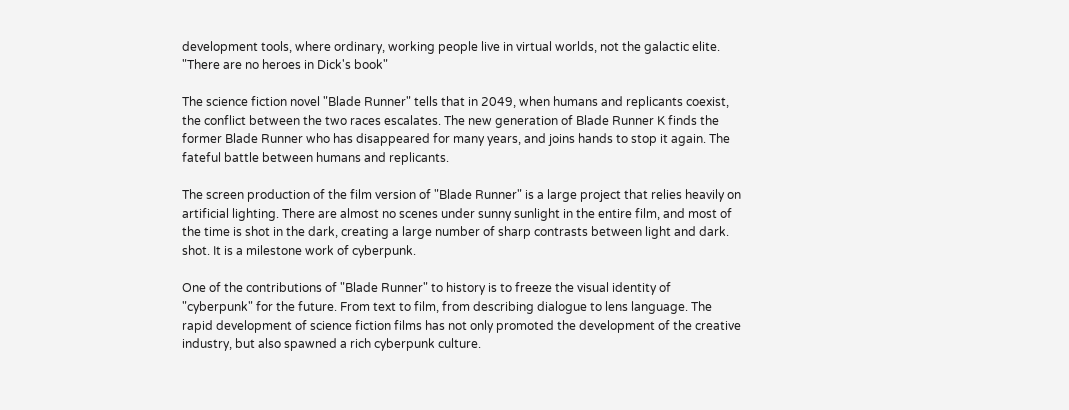development tools, where ordinary, working people live in virtual worlds, not the galactic elite. "There are no heroes in Dick's book"

The science fiction novel "Blade Runner" tells that in 2049, when humans and replicants coexist, the conflict between the two races escalates. The new generation of Blade Runner K finds the former Blade Runner who has disappeared for many years, and joins hands to stop it again. The fateful battle between humans and replicants.

The screen production of the film version of "Blade Runner" is a large project that relies heavily on artificial lighting. There are almost no scenes under sunny sunlight in the entire film, and most of the time is shot in the dark, creating a large number of sharp contrasts between light and dark. shot. It is a milestone work of cyberpunk.

One of the contributions of "Blade Runner" to history is to freeze the visual identity of "cyberpunk" for the future. From text to film, from describing dialogue to lens language. The rapid development of science fiction films has not only promoted the development of the creative industry, but also spawned a rich cyberpunk culture.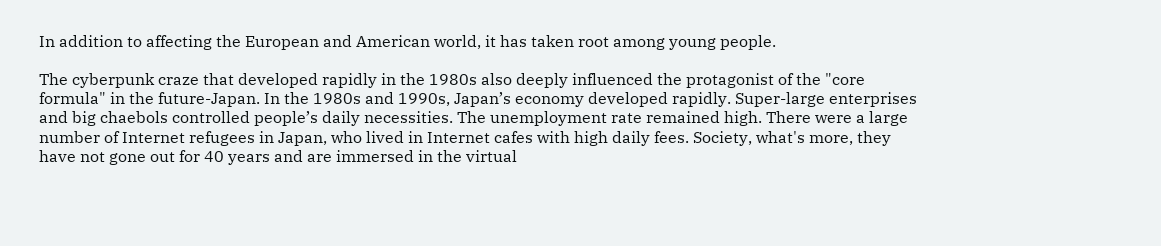In addition to affecting the European and American world, it has taken root among young people.

The cyberpunk craze that developed rapidly in the 1980s also deeply influenced the protagonist of the "core formula" in the future-Japan. In the 1980s and 1990s, Japan’s economy developed rapidly. Super-large enterprises and big chaebols controlled people’s daily necessities. The unemployment rate remained high. There were a large number of Internet refugees in Japan, who lived in Internet cafes with high daily fees. Society, what's more, they have not gone out for 40 years and are immersed in the virtual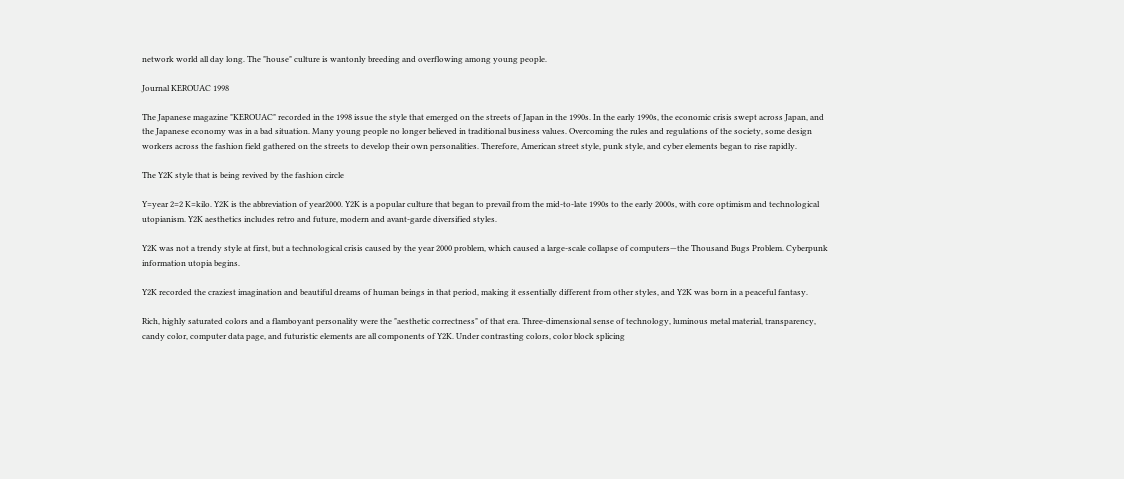network world all day long. The "house" culture is wantonly breeding and overflowing among young people.

Journal KEROUAC 1998

The Japanese magazine "KEROUAC" recorded in the 1998 issue the style that emerged on the streets of Japan in the 1990s. In the early 1990s, the economic crisis swept across Japan, and the Japanese economy was in a bad situation. Many young people no longer believed in traditional business values. Overcoming the rules and regulations of the society, some design workers across the fashion field gathered on the streets to develop their own personalities. Therefore, American street style, punk style, and cyber elements began to rise rapidly.

The Y2K style that is being revived by the fashion circle

Y=year 2=2 K=kilo. Y2K is the abbreviation of year2000. Y2K is a popular culture that began to prevail from the mid-to-late 1990s to the early 2000s, with core optimism and technological utopianism. Y2K aesthetics includes retro and future, modern and avant-garde diversified styles.

Y2K was not a trendy style at first, but a technological crisis caused by the year 2000 problem, which caused a large-scale collapse of computers—the Thousand Bugs Problem. Cyberpunk information utopia begins.

Y2K recorded the craziest imagination and beautiful dreams of human beings in that period, making it essentially different from other styles, and Y2K was born in a peaceful fantasy.

Rich, highly saturated colors and a flamboyant personality were the "aesthetic correctness" of that era. Three-dimensional sense of technology, luminous metal material, transparency, candy color, computer data page, and futuristic elements are all components of Y2K. Under contrasting colors, color block splicing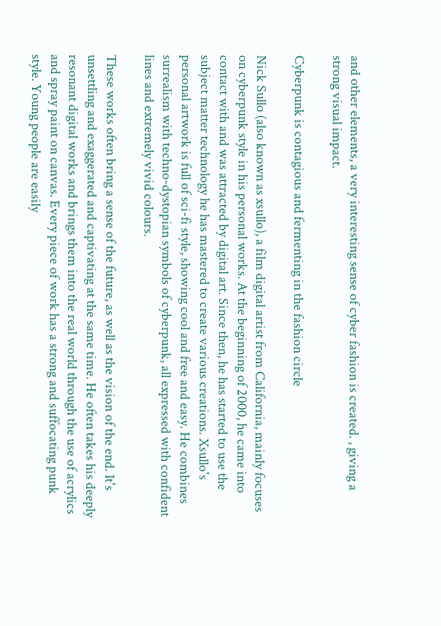and other elements, a very interesting sense of cyber fashion is created. , giving a strong visual impact.

Cyberpunk is contagious and fermenting in the fashion circle

Nick Sullo (also known as xsullo), a film digital artist from California, mainly focuses on cyberpunk style in his personal works. At the beginning of 2000, he came into contact with and was attracted by digital art. Since then, he has started to use the subject matter technology he has mastered to create various creations. Xsullo's personal artwork is full of sci-fi style, showing cool and free and easy. He combines surrealism with techno-dystopian symbols of cyberpunk, all expressed with confident lines and extremely vivid colours.

These works often bring a sense of the future, as well as the vision of the end. It's unsettling and exaggerated and captivating at the same time. He often takes his deeply resonant digital works and brings them into the real world through the use of acrylics and spray paint on canvas. Every piece of work has a strong and suffocating punk style. Young people are easily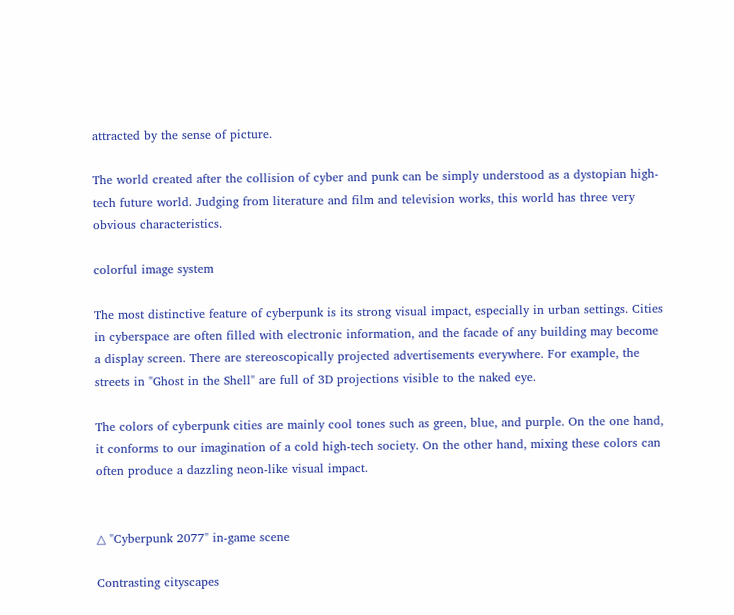attracted by the sense of picture.

The world created after the collision of cyber and punk can be simply understood as a dystopian high-tech future world. Judging from literature and film and television works, this world has three very obvious characteristics.

colorful image system

The most distinctive feature of cyberpunk is its strong visual impact, especially in urban settings. Cities in cyberspace are often filled with electronic information, and the facade of any building may become a display screen. There are stereoscopically projected advertisements everywhere. For example, the streets in "Ghost in the Shell" are full of 3D projections visible to the naked eye.

The colors of cyberpunk cities are mainly cool tones such as green, blue, and purple. On the one hand, it conforms to our imagination of a cold high-tech society. On the other hand, mixing these colors can often produce a dazzling neon-like visual impact.


△ "Cyberpunk 2077" in-game scene

Contrasting cityscapes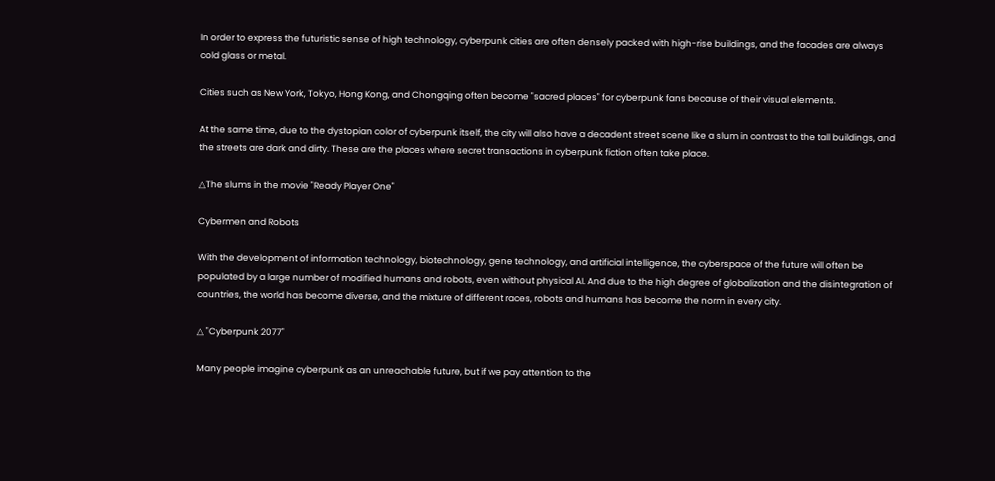In order to express the futuristic sense of high technology, cyberpunk cities are often densely packed with high-rise buildings, and the facades are always cold glass or metal.

Cities such as New York, Tokyo, Hong Kong, and Chongqing often become "sacred places" for cyberpunk fans because of their visual elements.

At the same time, due to the dystopian color of cyberpunk itself, the city will also have a decadent street scene like a slum in contrast to the tall buildings, and the streets are dark and dirty. These are the places where secret transactions in cyberpunk fiction often take place.

△The slums in the movie "Ready Player One"

Cybermen and Robots

With the development of information technology, biotechnology, gene technology, and artificial intelligence, the cyberspace of the future will often be populated by a large number of modified humans and robots, even without physical AI. And due to the high degree of globalization and the disintegration of countries, the world has become diverse, and the mixture of different races, robots and humans has become the norm in every city.

△ "Cyberpunk 2077"

Many people imagine cyberpunk as an unreachable future, but if we pay attention to the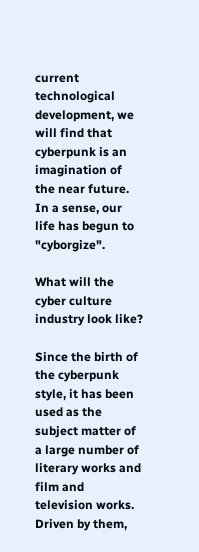current technological development, we will find that cyberpunk is an imagination of the near future. In a sense, our life has begun to "cyborgize".

What will the cyber culture industry look like?

Since the birth of the cyberpunk style, it has been used as the subject matter of a large number of literary works and film and television works. Driven by them,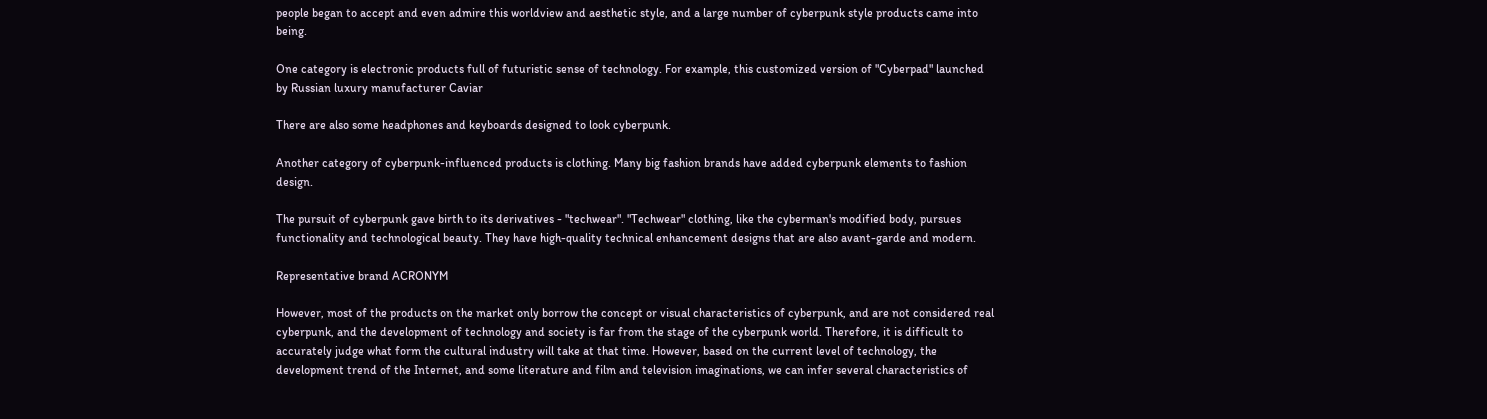people began to accept and even admire this worldview and aesthetic style, and a large number of cyberpunk style products came into being.

One category is electronic products full of futuristic sense of technology. For example, this customized version of "Cyberpad" launched by Russian luxury manufacturer Caviar

There are also some headphones and keyboards designed to look cyberpunk.

Another category of cyberpunk-influenced products is clothing. Many big fashion brands have added cyberpunk elements to fashion design.

The pursuit of cyberpunk gave birth to its derivatives - "techwear". "Techwear" clothing, like the cyberman's modified body, pursues functionality and technological beauty. They have high-quality technical enhancement designs that are also avant-garde and modern.

Representative brand ACRONYM

However, most of the products on the market only borrow the concept or visual characteristics of cyberpunk, and are not considered real cyberpunk, and the development of technology and society is far from the stage of the cyberpunk world. Therefore, it is difficult to accurately judge what form the cultural industry will take at that time. However, based on the current level of technology, the development trend of the Internet, and some literature and film and television imaginations, we can infer several characteristics of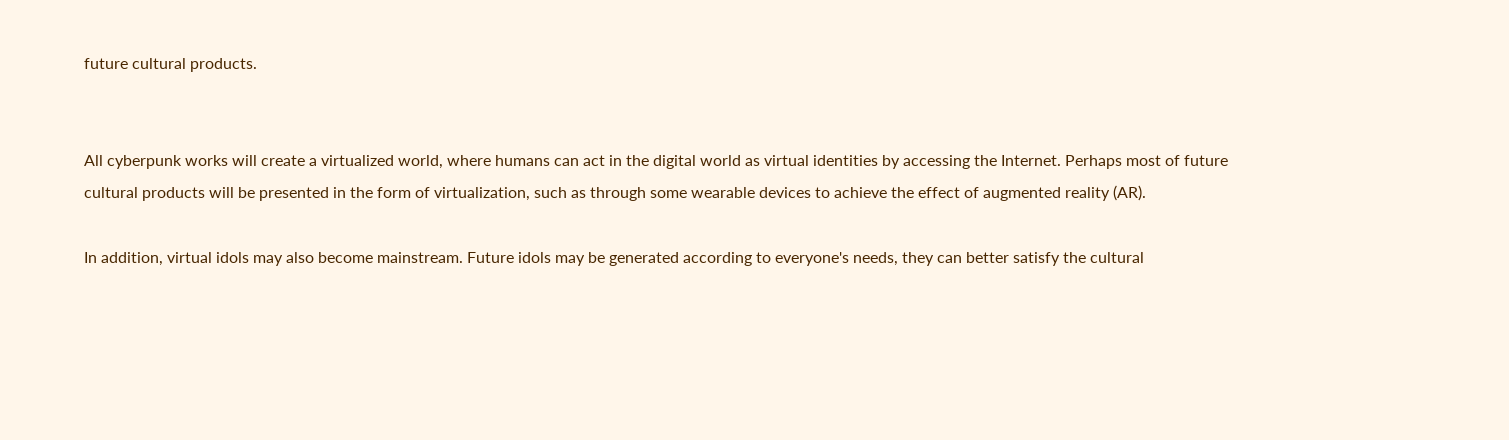future cultural products.


All cyberpunk works will create a virtualized world, where humans can act in the digital world as virtual identities by accessing the Internet. Perhaps most of future cultural products will be presented in the form of virtualization, such as through some wearable devices to achieve the effect of augmented reality (AR).

In addition, virtual idols may also become mainstream. Future idols may be generated according to everyone's needs, they can better satisfy the cultural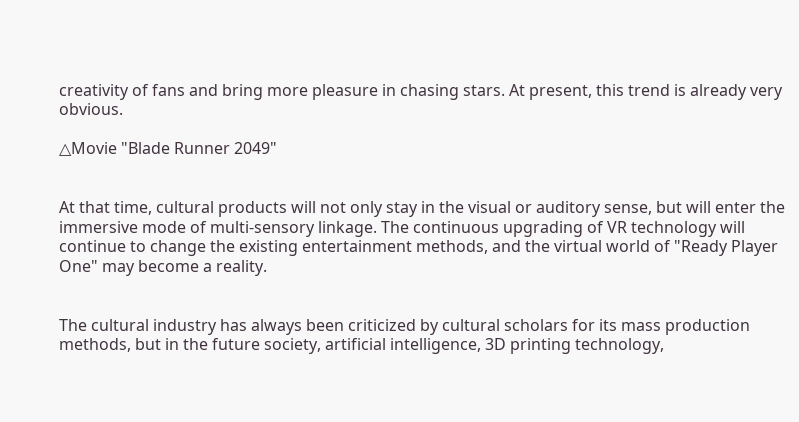creativity of fans and bring more pleasure in chasing stars. At present, this trend is already very obvious.

△Movie "Blade Runner 2049"


At that time, cultural products will not only stay in the visual or auditory sense, but will enter the immersive mode of multi-sensory linkage. The continuous upgrading of VR technology will continue to change the existing entertainment methods, and the virtual world of "Ready Player One" may become a reality.


The cultural industry has always been criticized by cultural scholars for its mass production methods, but in the future society, artificial intelligence, 3D printing technology,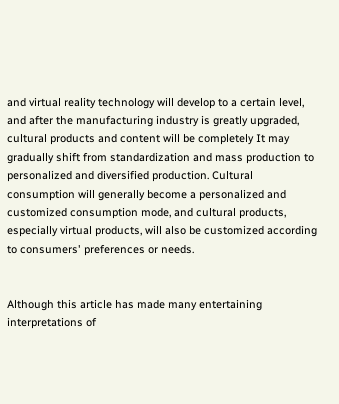and virtual reality technology will develop to a certain level, and after the manufacturing industry is greatly upgraded, cultural products and content will be completely It may gradually shift from standardization and mass production to personalized and diversified production. Cultural consumption will generally become a personalized and customized consumption mode, and cultural products, especially virtual products, will also be customized according to consumers' preferences or needs.


Although this article has made many entertaining interpretations of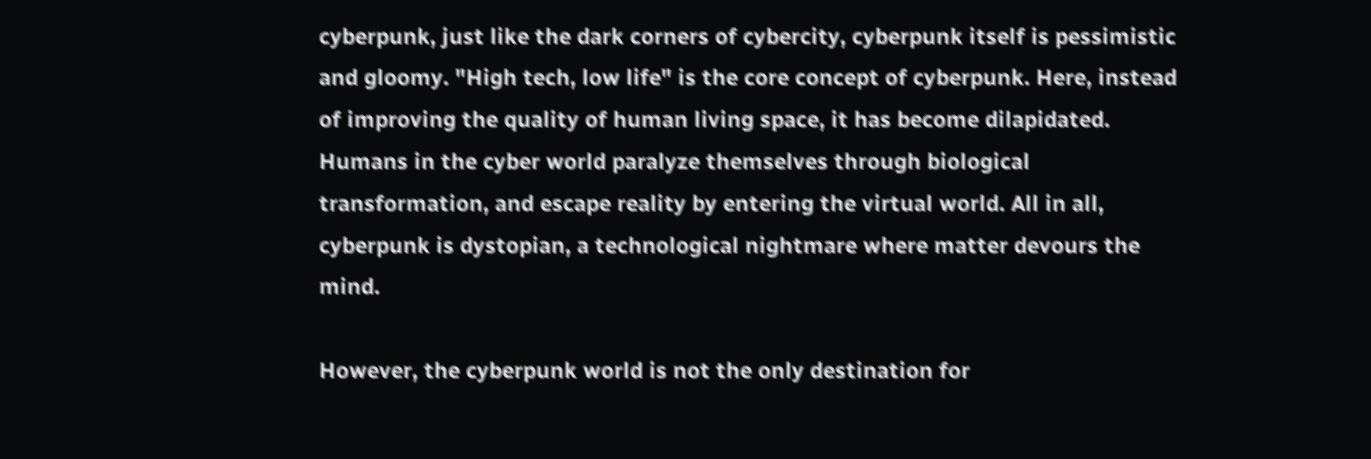cyberpunk, just like the dark corners of cybercity, cyberpunk itself is pessimistic and gloomy. "High tech, low life" is the core concept of cyberpunk. Here, instead of improving the quality of human living space, it has become dilapidated. Humans in the cyber world paralyze themselves through biological transformation, and escape reality by entering the virtual world. All in all, cyberpunk is dystopian, a technological nightmare where matter devours the mind.

However, the cyberpunk world is not the only destination for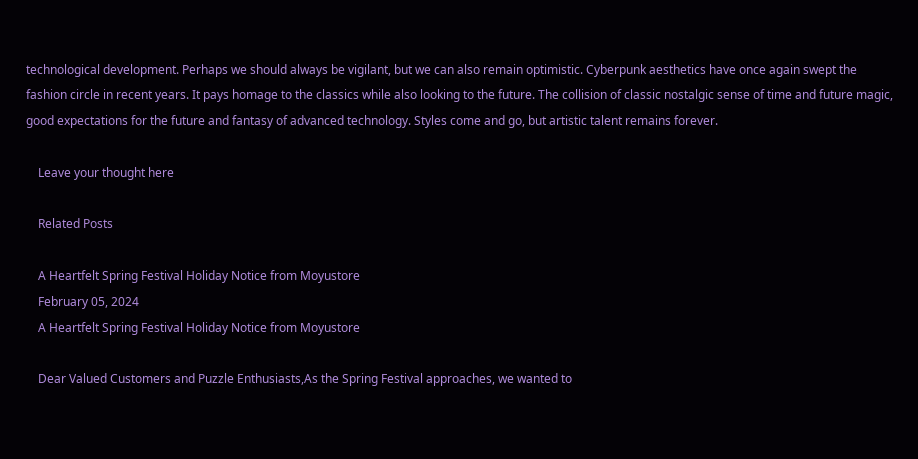technological development. Perhaps we should always be vigilant, but we can also remain optimistic. Cyberpunk aesthetics have once again swept the fashion circle in recent years. It pays homage to the classics while also looking to the future. The collision of classic nostalgic sense of time and future magic, good expectations for the future and fantasy of advanced technology. Styles come and go, but artistic talent remains forever.

    Leave your thought here

    Related Posts

    A Heartfelt Spring Festival Holiday Notice from Moyustore
    February 05, 2024
    A Heartfelt Spring Festival Holiday Notice from Moyustore

    Dear Valued Customers and Puzzle Enthusiasts,As the Spring Festival approaches, we wanted to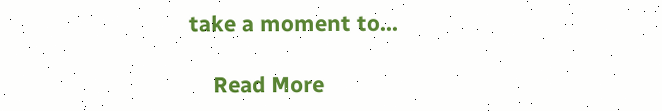take a moment to...

    Read More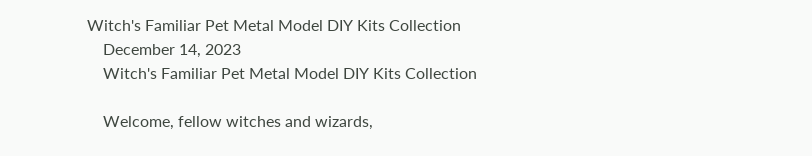Witch's Familiar Pet Metal Model DIY Kits Collection
    December 14, 2023
    Witch's Familiar Pet Metal Model DIY Kits Collection

    Welcome, fellow witches and wizards,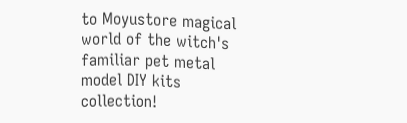to Moyustore magical world of the witch's familiar pet metal model DIY kits collection!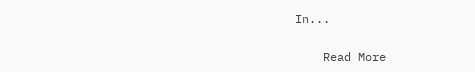In...

    Read More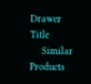Drawer Title
    Similar Products